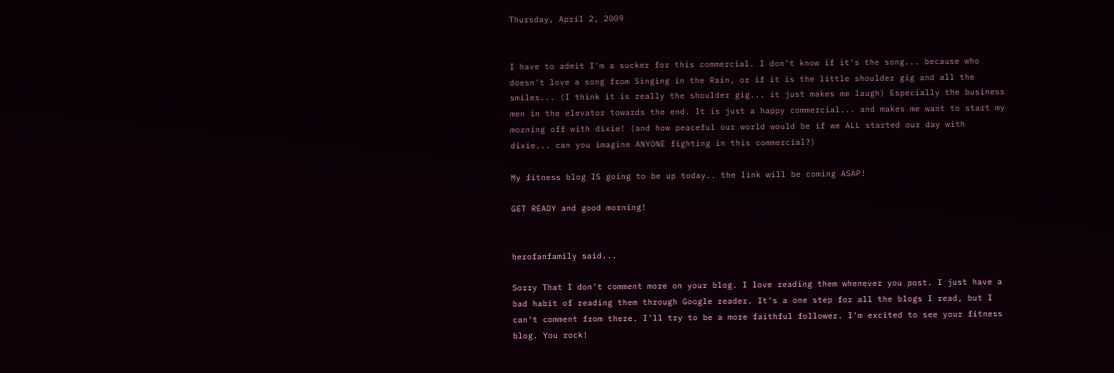Thursday, April 2, 2009


I have to admit I'm a sucker for this commercial. I don't know if it's the song... because who doesn't love a song from Singing in the Rain, or if it is the little shoulder gig and all the smiles... (I think it is really the shoulder gig... it just makes me laugh) Especially the business men in the elevator towards the end. It is just a happy commercial... and makes me want to start my morning off with dixie! (and how peaceful our world would be if we ALL started our day with dixie... can you imagine ANYONE fighting in this commercial?)

My fitness blog IS going to be up today.. the link will be coming ASAP!

GET READY and good morning!


herofanfamily said...

Sorry That I don't comment more on your blog. I love reading them whenever you post. I just have a bad habit of reading them through Google reader. It's a one step for all the blogs I read, but I can't comment from there. I'll try to be a more faithful follower. I'm excited to see your fitness blog. You rock!